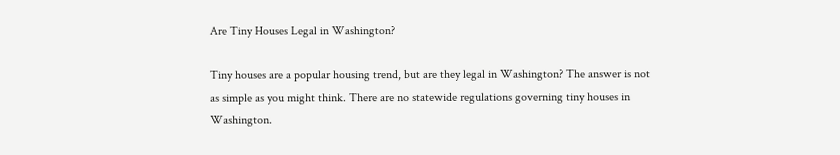Are Tiny Houses Legal in Washington?

Tiny houses are a popular housing trend, but are they legal in Washington? The answer is not as simple as you might think. There are no statewide regulations governing tiny houses in Washington.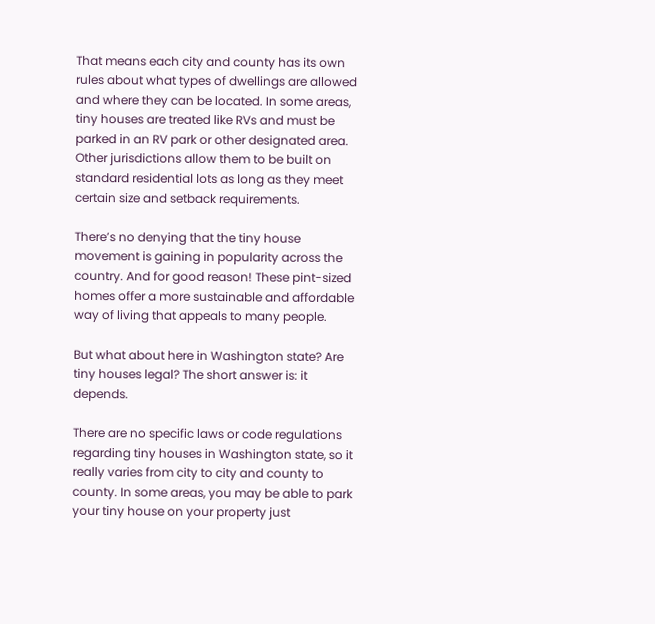That means each city and county has its own rules about what types of dwellings are allowed and where they can be located. In some areas, tiny houses are treated like RVs and must be parked in an RV park or other designated area. Other jurisdictions allow them to be built on standard residential lots as long as they meet certain size and setback requirements.

There’s no denying that the tiny house movement is gaining in popularity across the country. And for good reason! These pint-sized homes offer a more sustainable and affordable way of living that appeals to many people.

But what about here in Washington state? Are tiny houses legal? The short answer is: it depends.

There are no specific laws or code regulations regarding tiny houses in Washington state, so it really varies from city to city and county to county. In some areas, you may be able to park your tiny house on your property just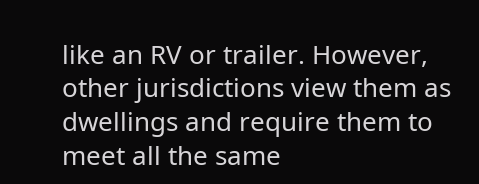like an RV or trailer. However, other jurisdictions view them as dwellings and require them to meet all the same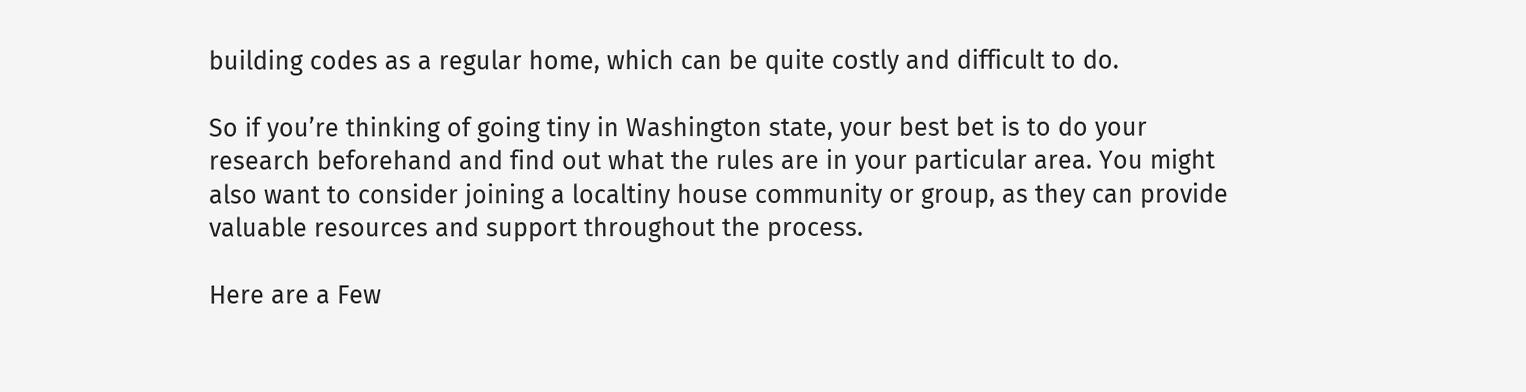building codes as a regular home, which can be quite costly and difficult to do.

So if you’re thinking of going tiny in Washington state, your best bet is to do your research beforehand and find out what the rules are in your particular area. You might also want to consider joining a localtiny house community or group, as they can provide valuable resources and support throughout the process.

Here are a Few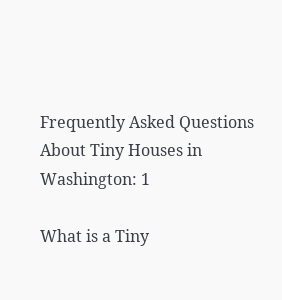Frequently Asked Questions About Tiny Houses in Washington: 1

What is a Tiny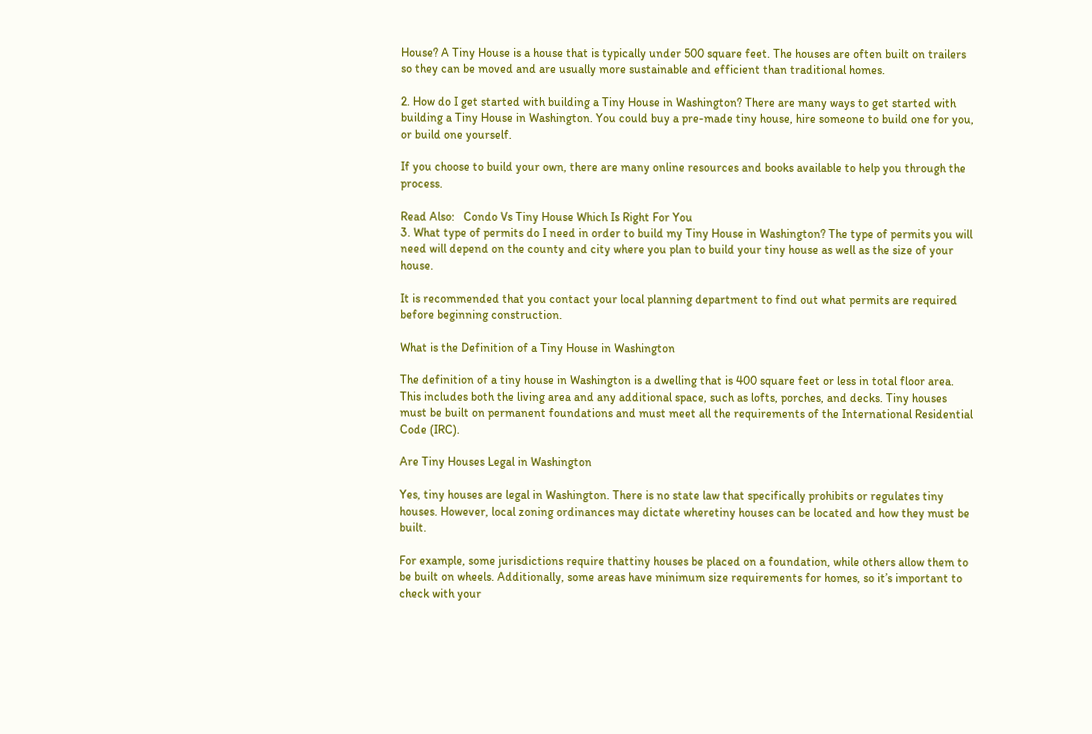House? A Tiny House is a house that is typically under 500 square feet. The houses are often built on trailers so they can be moved and are usually more sustainable and efficient than traditional homes.

2. How do I get started with building a Tiny House in Washington? There are many ways to get started with building a Tiny House in Washington. You could buy a pre-made tiny house, hire someone to build one for you, or build one yourself.

If you choose to build your own, there are many online resources and books available to help you through the process.

Read Also:   Condo Vs Tiny House Which Is Right For You
3. What type of permits do I need in order to build my Tiny House in Washington? The type of permits you will need will depend on the county and city where you plan to build your tiny house as well as the size of your house.

It is recommended that you contact your local planning department to find out what permits are required before beginning construction.

What is the Definition of a Tiny House in Washington

The definition of a tiny house in Washington is a dwelling that is 400 square feet or less in total floor area. This includes both the living area and any additional space, such as lofts, porches, and decks. Tiny houses must be built on permanent foundations and must meet all the requirements of the International Residential Code (IRC).

Are Tiny Houses Legal in Washington

Yes, tiny houses are legal in Washington. There is no state law that specifically prohibits or regulates tiny houses. However, local zoning ordinances may dictate wheretiny houses can be located and how they must be built.

For example, some jurisdictions require thattiny houses be placed on a foundation, while others allow them to be built on wheels. Additionally, some areas have minimum size requirements for homes, so it’s important to check with your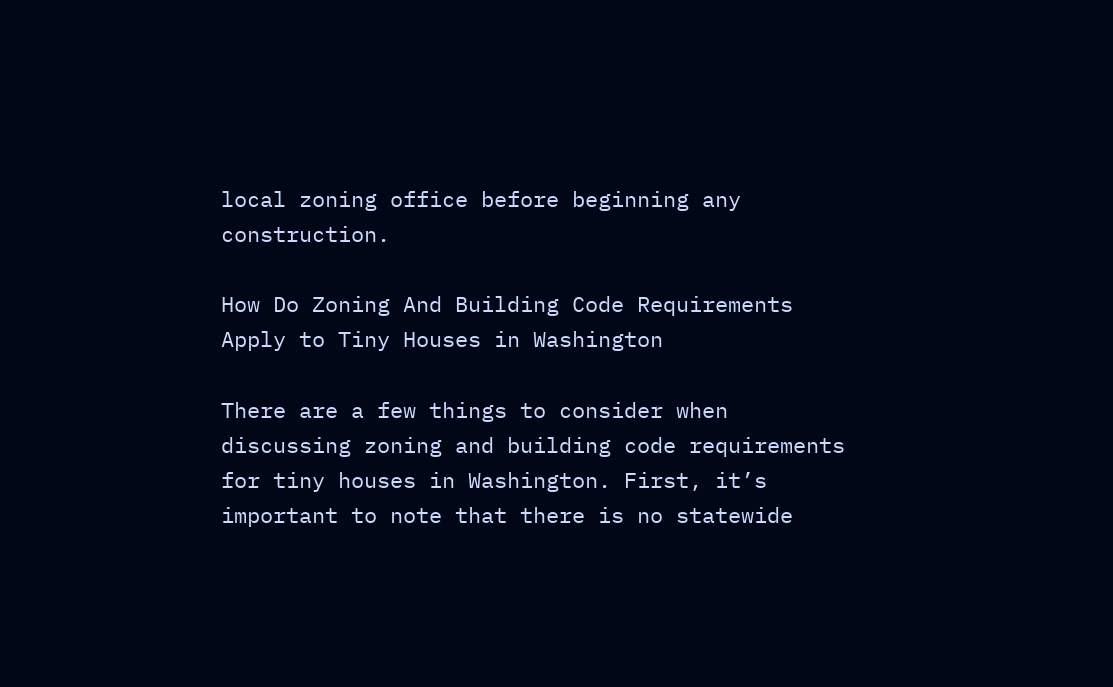local zoning office before beginning any construction.

How Do Zoning And Building Code Requirements Apply to Tiny Houses in Washington

There are a few things to consider when discussing zoning and building code requirements for tiny houses in Washington. First, it’s important to note that there is no statewide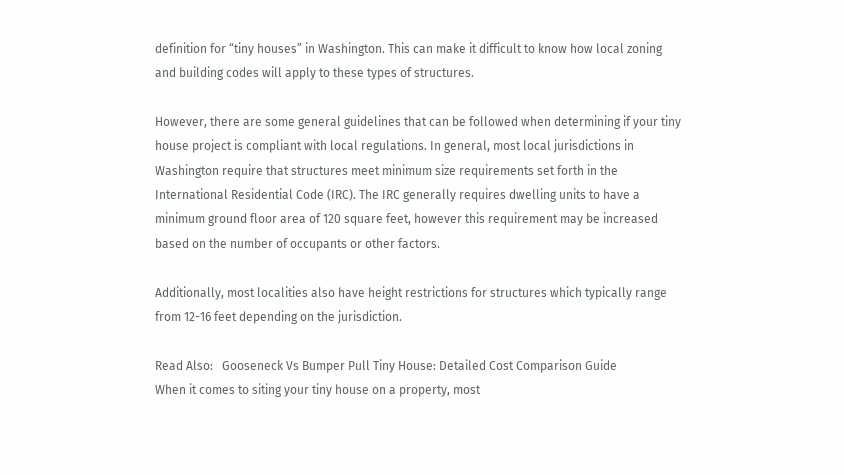definition for “tiny houses” in Washington. This can make it difficult to know how local zoning and building codes will apply to these types of structures.

However, there are some general guidelines that can be followed when determining if your tiny house project is compliant with local regulations. In general, most local jurisdictions in Washington require that structures meet minimum size requirements set forth in the International Residential Code (IRC). The IRC generally requires dwelling units to have a minimum ground floor area of 120 square feet, however this requirement may be increased based on the number of occupants or other factors.

Additionally, most localities also have height restrictions for structures which typically range from 12-16 feet depending on the jurisdiction.

Read Also:   Gooseneck Vs Bumper Pull Tiny House: Detailed Cost Comparison Guide
When it comes to siting your tiny house on a property, most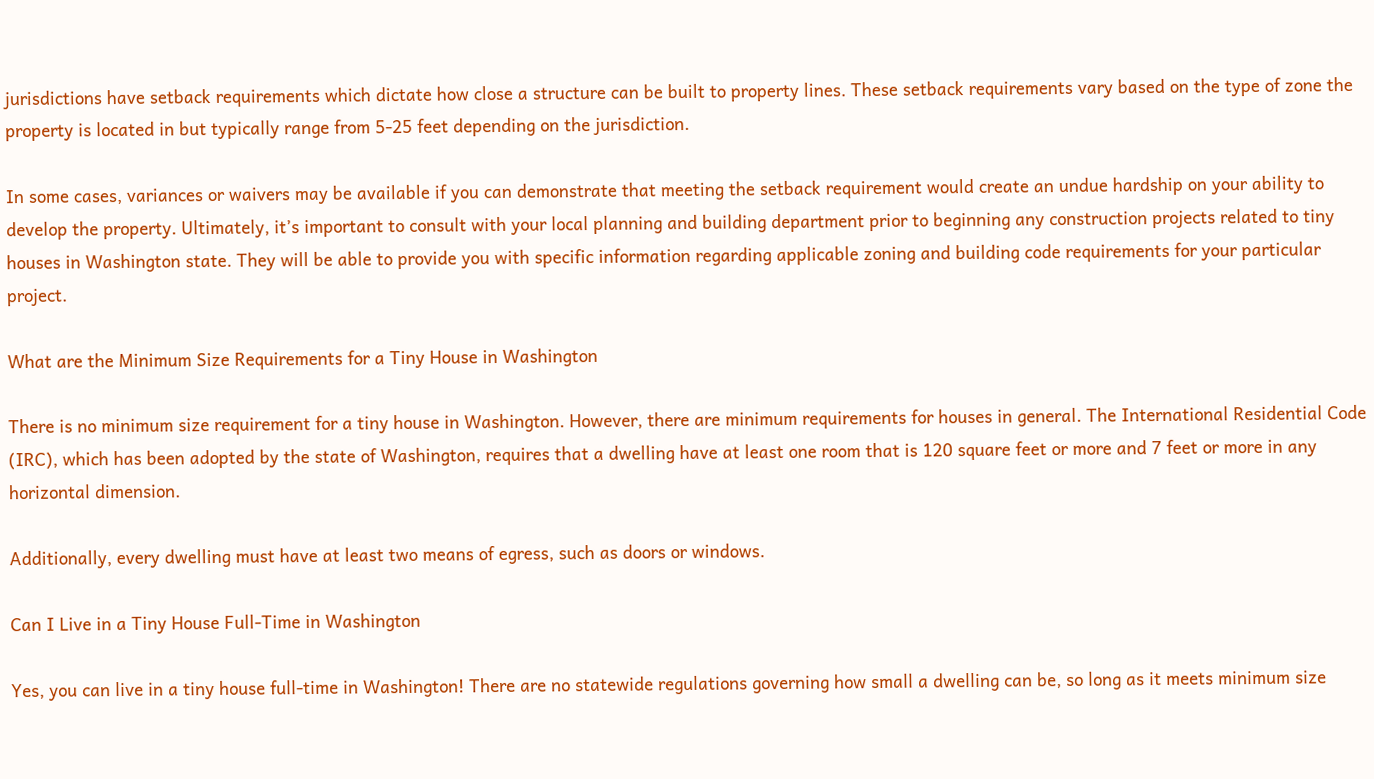jurisdictions have setback requirements which dictate how close a structure can be built to property lines. These setback requirements vary based on the type of zone the property is located in but typically range from 5-25 feet depending on the jurisdiction.

In some cases, variances or waivers may be available if you can demonstrate that meeting the setback requirement would create an undue hardship on your ability to develop the property. Ultimately, it’s important to consult with your local planning and building department prior to beginning any construction projects related to tiny houses in Washington state. They will be able to provide you with specific information regarding applicable zoning and building code requirements for your particular project.

What are the Minimum Size Requirements for a Tiny House in Washington

There is no minimum size requirement for a tiny house in Washington. However, there are minimum requirements for houses in general. The International Residential Code (IRC), which has been adopted by the state of Washington, requires that a dwelling have at least one room that is 120 square feet or more and 7 feet or more in any horizontal dimension.

Additionally, every dwelling must have at least two means of egress, such as doors or windows.

Can I Live in a Tiny House Full-Time in Washington

Yes, you can live in a tiny house full-time in Washington! There are no statewide regulations governing how small a dwelling can be, so long as it meets minimum size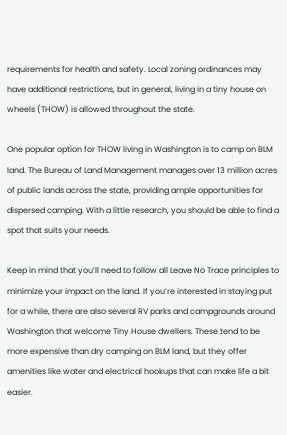requirements for health and safety. Local zoning ordinances may have additional restrictions, but in general, living in a tiny house on wheels (THOW) is allowed throughout the state.

One popular option for THOW living in Washington is to camp on BLM land. The Bureau of Land Management manages over 13 million acres of public lands across the state, providing ample opportunities for dispersed camping. With a little research, you should be able to find a spot that suits your needs.

Keep in mind that you’ll need to follow all Leave No Trace principles to minimize your impact on the land. If you’re interested in staying put for a while, there are also several RV parks and campgrounds around Washington that welcome Tiny House dwellers. These tend to be more expensive than dry camping on BLM land, but they offer amenities like water and electrical hookups that can make life a bit easier.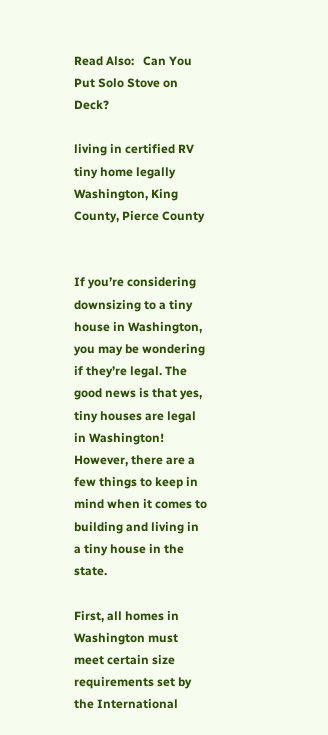Read Also:   Can You Put Solo Stove on Deck?

living in certified RV tiny home legally Washington, King County, Pierce County


If you’re considering downsizing to a tiny house in Washington, you may be wondering if they’re legal. The good news is that yes, tiny houses are legal in Washington! However, there are a few things to keep in mind when it comes to building and living in a tiny house in the state.

First, all homes in Washington must meet certain size requirements set by the International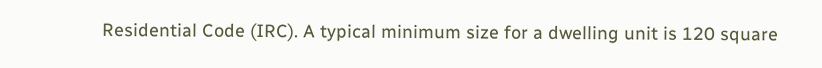Residential Code (IRC). A typical minimum size for a dwelling unit is 120 square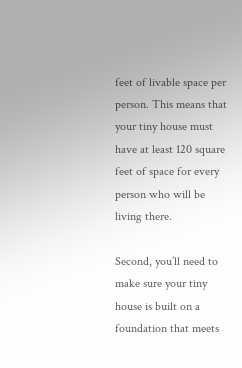feet of livable space per person. This means that your tiny house must have at least 120 square feet of space for every person who will be living there.

Second, you’ll need to make sure your tiny house is built on a foundation that meets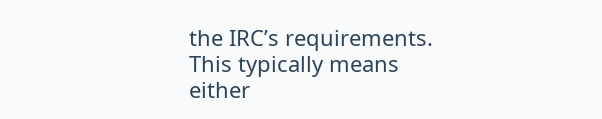the IRC’s requirements. This typically means either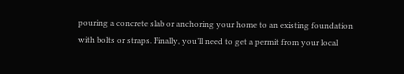pouring a concrete slab or anchoring your home to an existing foundation with bolts or straps. Finally, you’ll need to get a permit from your local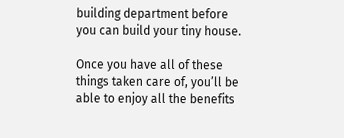building department before you can build your tiny house.

Once you have all of these things taken care of, you’ll be able to enjoy all the benefits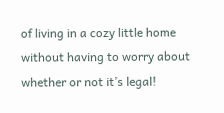of living in a cozy little home without having to worry about whether or not it’s legal!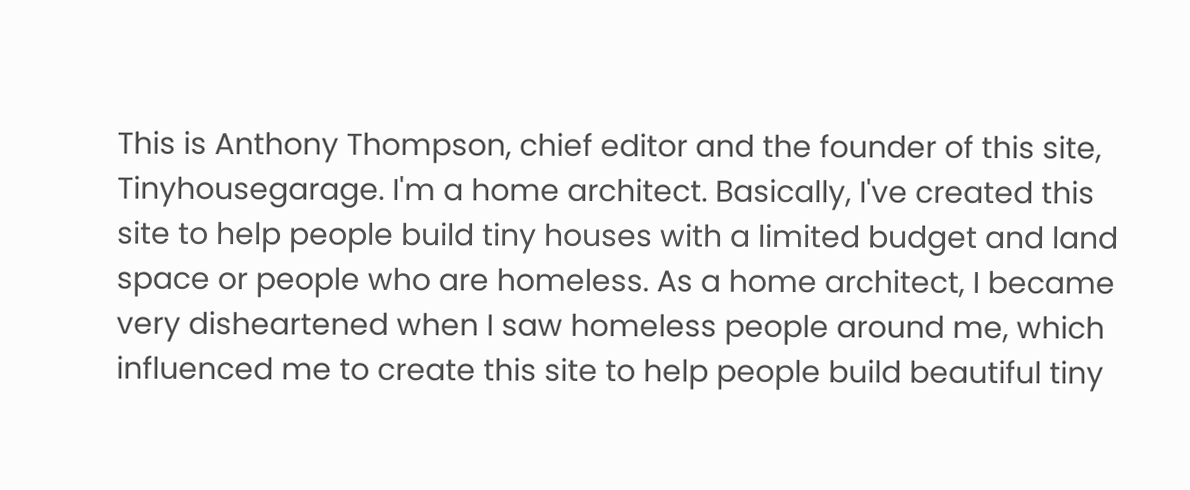This is Anthony Thompson, chief editor and the founder of this site, Tinyhousegarage. I'm a home architect. Basically, I've created this site to help people build tiny houses with a limited budget and land space or people who are homeless. As a home architect, I became very disheartened when I saw homeless people around me, which influenced me to create this site to help people build beautiful tiny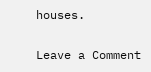houses.

Leave a Comment